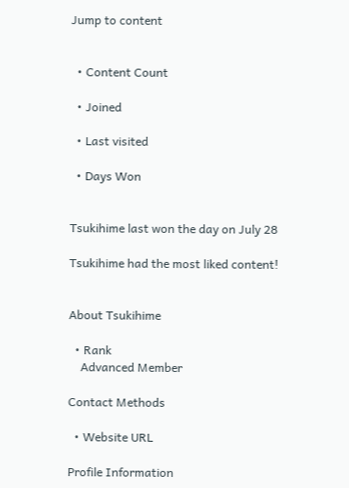Jump to content


  • Content Count

  • Joined

  • Last visited

  • Days Won


Tsukihime last won the day on July 28

Tsukihime had the most liked content!


About Tsukihime

  • Rank
    Advanced Member

Contact Methods

  • Website URL

Profile Information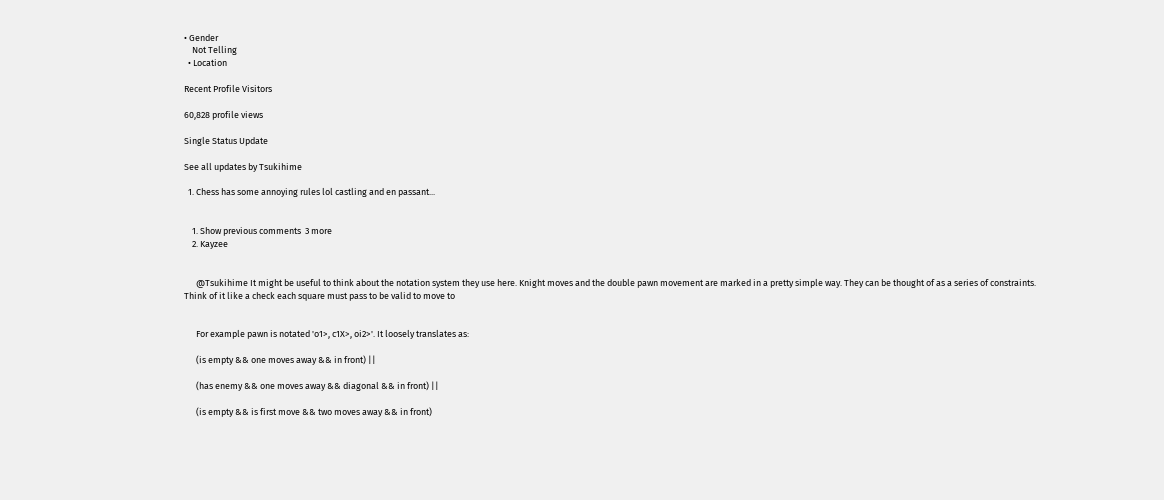• Gender
    Not Telling
  • Location

Recent Profile Visitors

60,828 profile views

Single Status Update

See all updates by Tsukihime

  1. Chess has some annoying rules lol castling and en passant...


    1. Show previous comments  3 more
    2. Kayzee


      @Tsukihime It might be useful to think about the notation system they use here. Knight moves and the double pawn movement are marked in a pretty simple way. They can be thought of as a series of constraints. Think of it like a check each square must pass to be valid to move to


      For example pawn is notated 'o1>, c1X>, oi2>'. It loosely translates as:

      (is empty && one moves away && in front) ||

      (has enemy && one moves away && diagonal && in front) ||

      (is empty && is first move && two moves away && in front)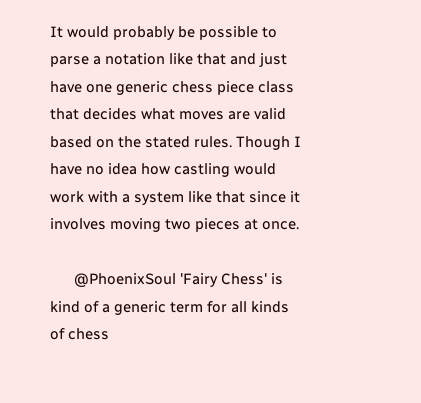It would probably be possible to parse a notation like that and just have one generic chess piece class that decides what moves are valid based on the stated rules. Though I have no idea how castling would work with a system like that since it involves moving two pieces at once.

      @PhoenixSoul 'Fairy Chess' is kind of a generic term for all kinds of chess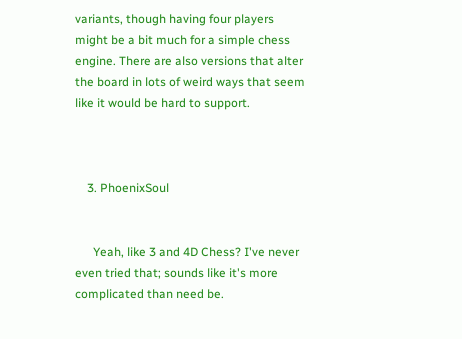variants, though having four players might be a bit much for a simple chess engine. There are also versions that alter the board in lots of weird ways that seem like it would be hard to support.



    3. PhoenixSoul


      Yeah, like 3 and 4D Chess? I've never even tried that; sounds like it's more complicated than need be.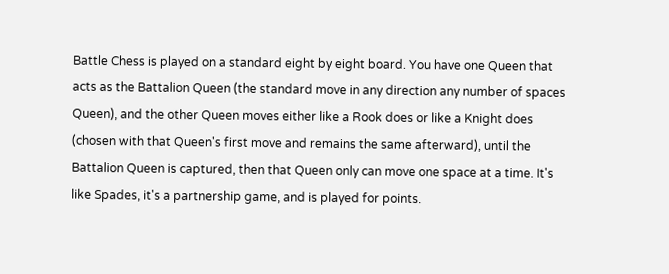Battle Chess is played on a standard eight by eight board. You have one Queen that acts as the Battalion Queen (the standard move in any direction any number of spaces Queen), and the other Queen moves either like a Rook does or like a Knight does (chosen with that Queen's first move and remains the same afterward), until the Battalion Queen is captured, then that Queen only can move one space at a time. It's like Spades, it's a partnership game, and is played for points.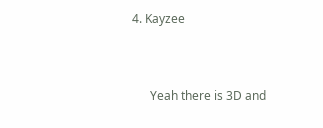4. Kayzee


      Yeah there is 3D and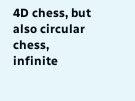4D chess, but also circular chess, infinite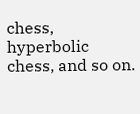chess, hyperbolic chess, and so on.